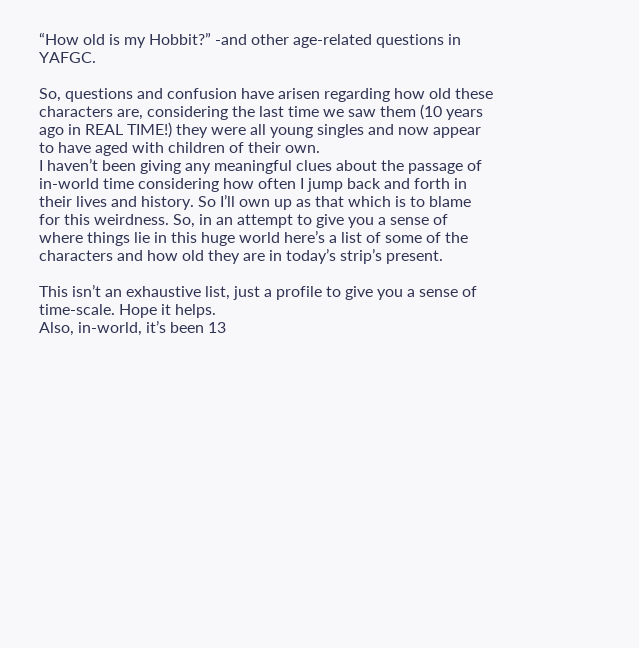“How old is my Hobbit?” -and other age-related questions in YAFGC.

So, questions and confusion have arisen regarding how old these characters are, considering the last time we saw them (10 years ago in REAL TIME!) they were all young singles and now appear to have aged with children of their own.
I haven’t been giving any meaningful clues about the passage of in-world time considering how often I jump back and forth in their lives and history. So I’ll own up as that which is to blame for this weirdness. So, in an attempt to give you a sense of where things lie in this huge world here’s a list of some of the characters and how old they are in today’s strip’s present.

This isn’t an exhaustive list, just a profile to give you a sense of time-scale. Hope it helps.
Also, in-world, it’s been 13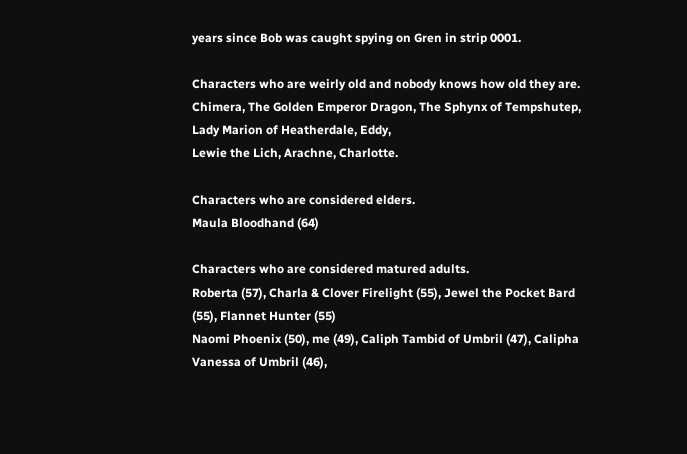years since Bob was caught spying on Gren in strip 0001.

Characters who are weirly old and nobody knows how old they are.
Chimera, The Golden Emperor Dragon, The Sphynx of Tempshutep, Lady Marion of Heatherdale, Eddy,
Lewie the Lich, Arachne, Charlotte.

Characters who are considered elders.
Maula Bloodhand (64)

Characters who are considered matured adults.
Roberta (57), Charla & Clover Firelight (55), Jewel the Pocket Bard (55), Flannet Hunter (55)
Naomi Phoenix (50), me (49), Caliph Tambid of Umbril (47), Calipha Vanessa of Umbril (46),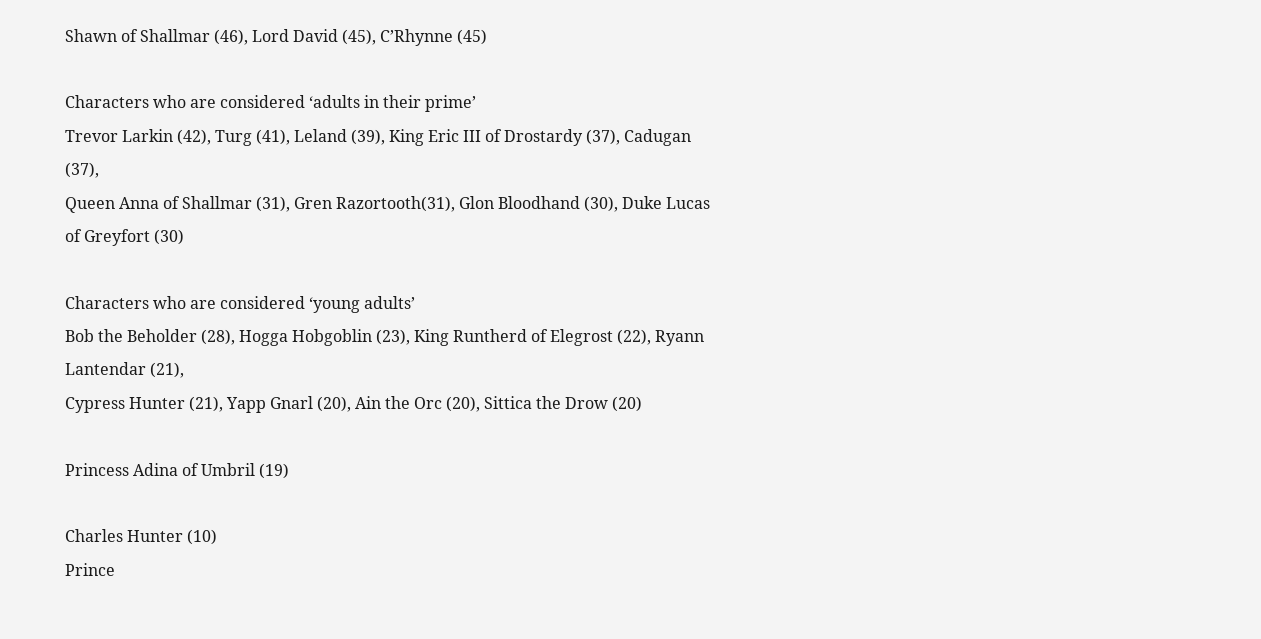Shawn of Shallmar (46), Lord David (45), C’Rhynne (45)

Characters who are considered ‘adults in their prime’
Trevor Larkin (42), Turg (41), Leland (39), King Eric III of Drostardy (37), Cadugan (37),
Queen Anna of Shallmar (31), Gren Razortooth(31), Glon Bloodhand (30), Duke Lucas of Greyfort (30)

Characters who are considered ‘young adults’
Bob the Beholder (28), Hogga Hobgoblin (23), King Runtherd of Elegrost (22), Ryann Lantendar (21),
Cypress Hunter (21), Yapp Gnarl (20), Ain the Orc (20), Sittica the Drow (20)

Princess Adina of Umbril (19)

Charles Hunter (10)
Prince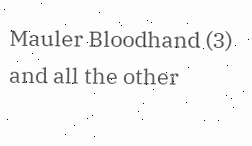Mauler Bloodhand (3) and all the other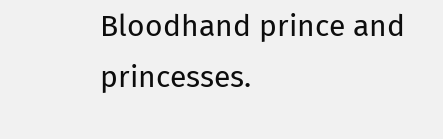Bloodhand prince and princesses.